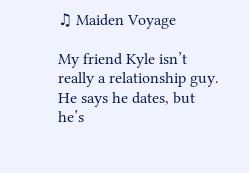♫ Maiden Voyage

My friend Kyle isn’t really a relationship guy. He says he dates, but he’s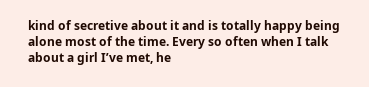kind of secretive about it and is totally happy being alone most of the time. Every so often when I talk about a girl I’ve met, he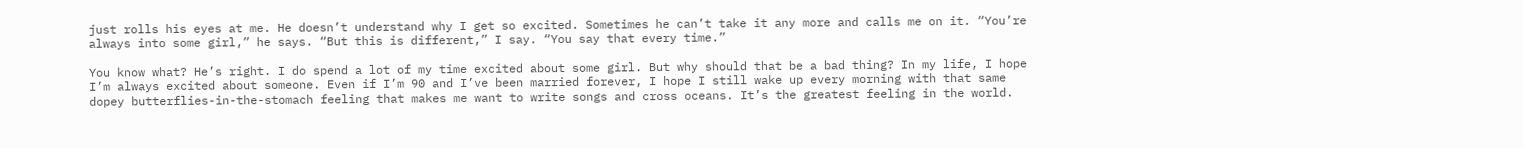just rolls his eyes at me. He doesn’t understand why I get so excited. Sometimes he can’t take it any more and calls me on it. “You’re always into some girl,” he says. “But this is different,” I say. “You say that every time.”

You know what? He’s right. I do spend a lot of my time excited about some girl. But why should that be a bad thing? In my life, I hope I’m always excited about someone. Even if I’m 90 and I’ve been married forever, I hope I still wake up every morning with that same dopey butterflies-in-the-stomach feeling that makes me want to write songs and cross oceans. It’s the greatest feeling in the world.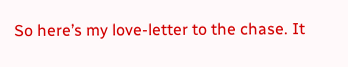So here’s my love-letter to the chase. It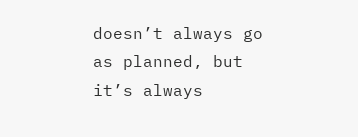doesn’t always go as planned, but it’s always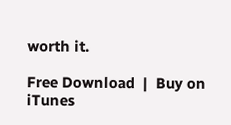worth it.

Free Download  |  Buy on iTunes